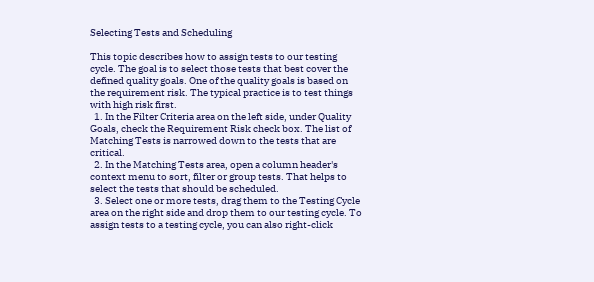Selecting Tests and Scheduling

This topic describes how to assign tests to our testing cycle. The goal is to select those tests that best cover the defined quality goals. One of the quality goals is based on the requirement risk. The typical practice is to test things with high risk first.
  1. In the Filter Criteria area on the left side, under Quality Goals, check the Requirement Risk check box. The list of Matching Tests is narrowed down to the tests that are critical.
  2. In the Matching Tests area, open a column header's context menu to sort, filter or group tests. That helps to select the tests that should be scheduled.
  3. Select one or more tests, drag them to the Testing Cycle area on the right side and drop them to our testing cycle. To assign tests to a testing cycle, you can also right-click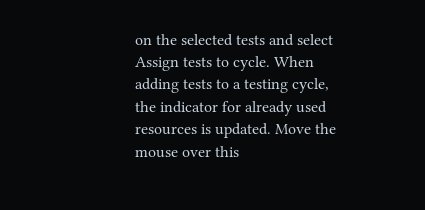on the selected tests and select Assign tests to cycle. When adding tests to a testing cycle, the indicator for already used resources is updated. Move the mouse over this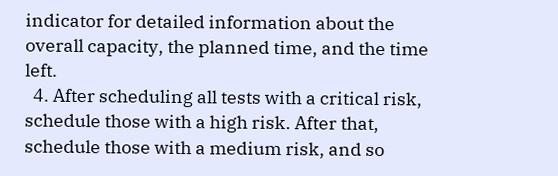indicator for detailed information about the overall capacity, the planned time, and the time left.
  4. After scheduling all tests with a critical risk, schedule those with a high risk. After that, schedule those with a medium risk, and so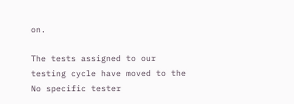on.

The tests assigned to our testing cycle have moved to the No specific tester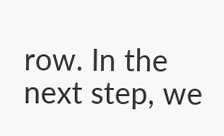row. In the next step, we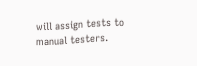will assign tests to manual testers.